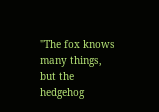"The fox knows many things, but the hedgehog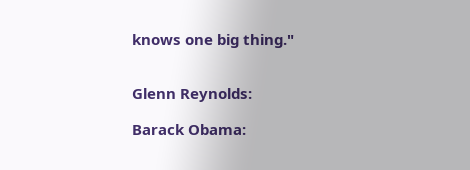knows one big thing."


Glenn Reynolds:

Barack Obama: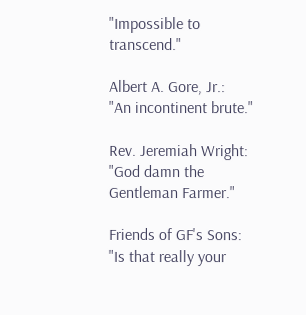"Impossible to transcend."

Albert A. Gore, Jr.:
"An incontinent brute."

Rev. Jeremiah Wright:
"God damn the Gentleman Farmer."

Friends of GF's Sons:
"Is that really your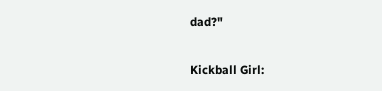dad?"

Kickball Girl: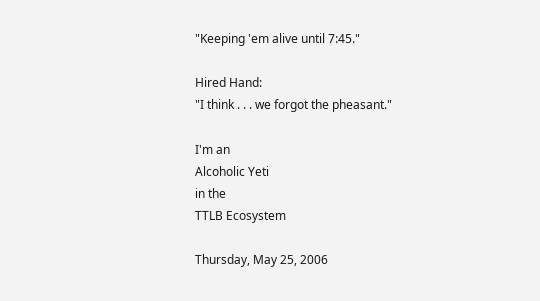"Keeping 'em alive until 7:45."

Hired Hand:
"I think . . . we forgot the pheasant."

I'm an
Alcoholic Yeti
in the
TTLB Ecosystem

Thursday, May 25, 2006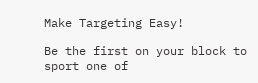Make Targeting Easy!

Be the first on your block to sport one of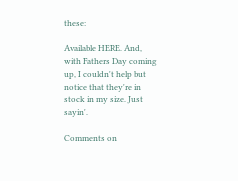these:

Available HERE. And, with Fathers Day coming up, I couldn't help but notice that they're in stock in my size. Just sayin'.

Comments on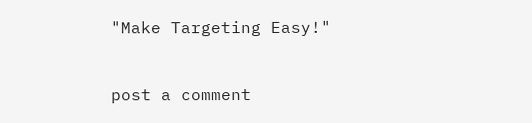"Make Targeting Easy!"


post a comment